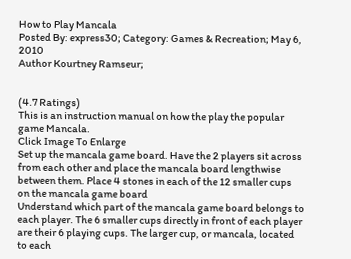How to Play Mancala
Posted By: express30; Category: Games & Recreation; May 6, 2010
Author Kourtney Ramseur;


(4.7 Ratings)
This is an instruction manual on how the play the popular game Mancala.
Click Image To Enlarge
Set up the mancala game board. Have the 2 players sit across from each other and place the mancala board lengthwise between them. Place 4 stones in each of the 12 smaller cups on the mancala game board
Understand which part of the mancala game board belongs to each player. The 6 smaller cups directly in front of each player are their 6 playing cups. The larger cup, or mancala, located to each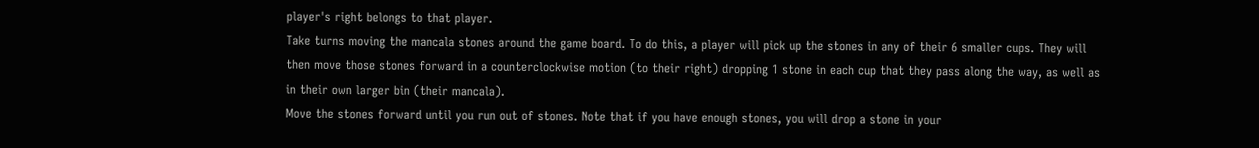player's right belongs to that player.
Take turns moving the mancala stones around the game board. To do this, a player will pick up the stones in any of their 6 smaller cups. They will then move those stones forward in a counterclockwise motion (to their right) dropping 1 stone in each cup that they pass along the way, as well as in their own larger bin (their mancala).
Move the stones forward until you run out of stones. Note that if you have enough stones, you will drop a stone in your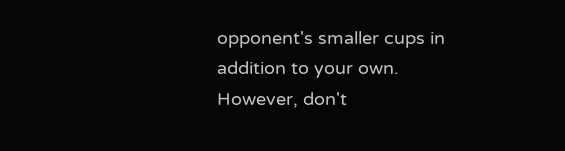opponent's smaller cups in addition to your own. However, don't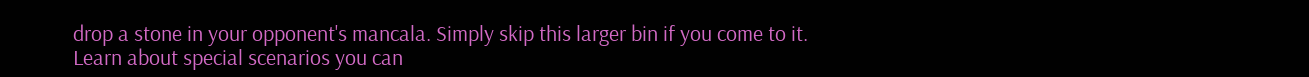drop a stone in your opponent's mancala. Simply skip this larger bin if you come to it.
Learn about special scenarios you can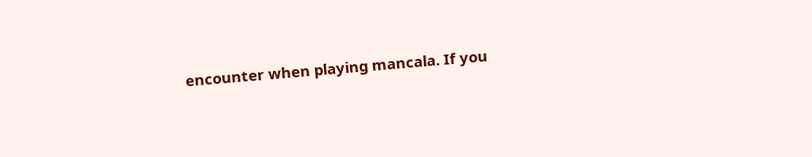encounter when playing mancala. If you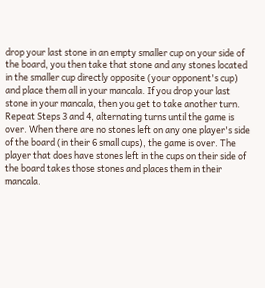drop your last stone in an empty smaller cup on your side of the board, you then take that stone and any stones located in the smaller cup directly opposite (your opponent's cup) and place them all in your mancala. If you drop your last stone in your mancala, then you get to take another turn.
Repeat Steps 3 and 4, alternating turns until the game is over. When there are no stones left on any one player's side of the board (in their 6 small cups), the game is over. The player that does have stones left in the cups on their side of the board takes those stones and places them in their mancala.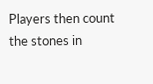Players then count the stones in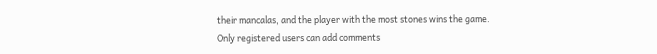their mancalas, and the player with the most stones wins the game.
Only registered users can add comments